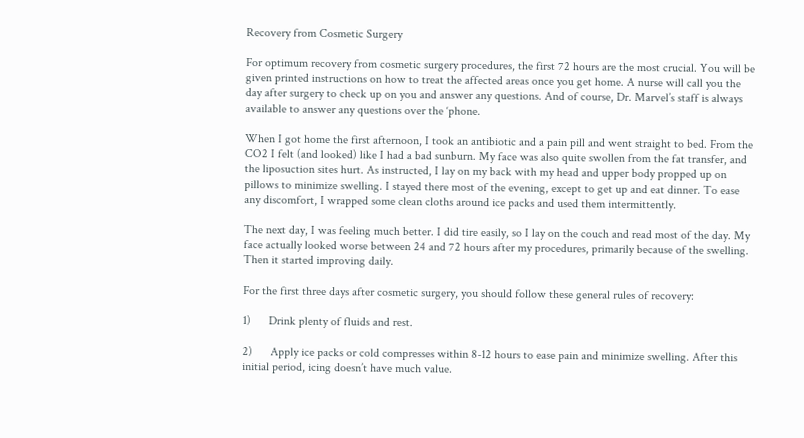Recovery from Cosmetic Surgery

For optimum recovery from cosmetic surgery procedures, the first 72 hours are the most crucial. You will be given printed instructions on how to treat the affected areas once you get home. A nurse will call you the day after surgery to check up on you and answer any questions. And of course, Dr. Marvel’s staff is always available to answer any questions over the ‘phone.

When I got home the first afternoon, I took an antibiotic and a pain pill and went straight to bed. From the CO2 I felt (and looked) like I had a bad sunburn. My face was also quite swollen from the fat transfer, and the liposuction sites hurt. As instructed, I lay on my back with my head and upper body propped up on pillows to minimize swelling. I stayed there most of the evening, except to get up and eat dinner. To ease any discomfort, I wrapped some clean cloths around ice packs and used them intermittently.

The next day, I was feeling much better. I did tire easily, so I lay on the couch and read most of the day. My face actually looked worse between 24 and 72 hours after my procedures, primarily because of the swelling. Then it started improving daily.

For the first three days after cosmetic surgery, you should follow these general rules of recovery:

1)      Drink plenty of fluids and rest.

2)      Apply ice packs or cold compresses within 8-12 hours to ease pain and minimize swelling. After this initial period, icing doesn’t have much value.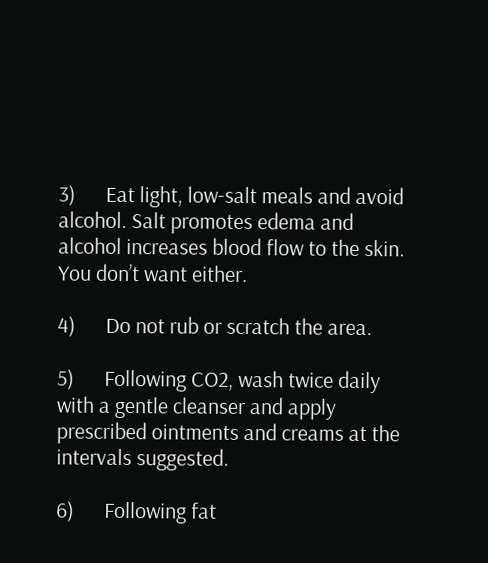3)      Eat light, low-salt meals and avoid alcohol. Salt promotes edema and alcohol increases blood flow to the skin. You don’t want either.

4)      Do not rub or scratch the area.

5)      Following CO2, wash twice daily with a gentle cleanser and apply prescribed ointments and creams at the intervals suggested.

6)      Following fat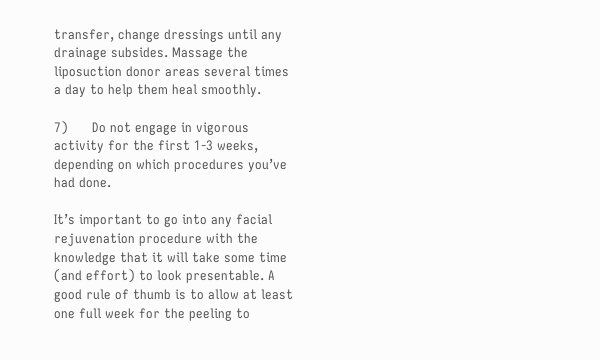transfer, change dressings until any drainage subsides. Massage the liposuction donor areas several times a day to help them heal smoothly.

7)      Do not engage in vigorous activity for the first 1-3 weeks, depending on which procedures you’ve had done.

It’s important to go into any facial rejuvenation procedure with the knowledge that it will take some time (and effort) to look presentable. A good rule of thumb is to allow at least one full week for the peeling to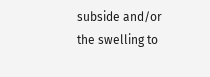subside and/or the swelling to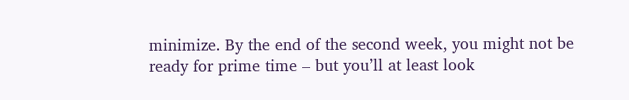minimize. By the end of the second week, you might not be ready for prime time – but you’ll at least look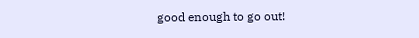good enough to go out!